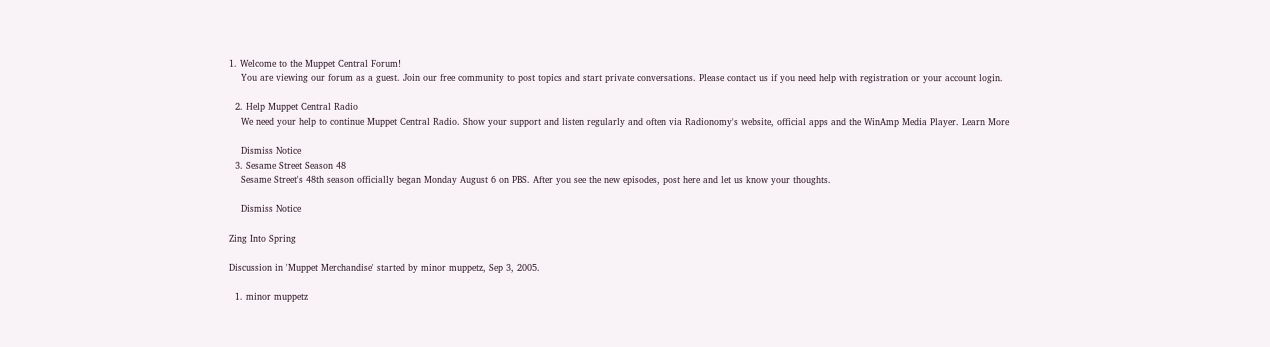1. Welcome to the Muppet Central Forum!
    You are viewing our forum as a guest. Join our free community to post topics and start private conversations. Please contact us if you need help with registration or your account login.

  2. Help Muppet Central Radio
    We need your help to continue Muppet Central Radio. Show your support and listen regularly and often via Radionomy's website, official apps and the WinAmp Media Player. Learn More

    Dismiss Notice
  3. Sesame Street Season 48
    Sesame Street's 48th season officially began Monday August 6 on PBS. After you see the new episodes, post here and let us know your thoughts.

    Dismiss Notice

Zing Into Spring

Discussion in 'Muppet Merchandise' started by minor muppetz, Sep 3, 2005.

  1. minor muppetz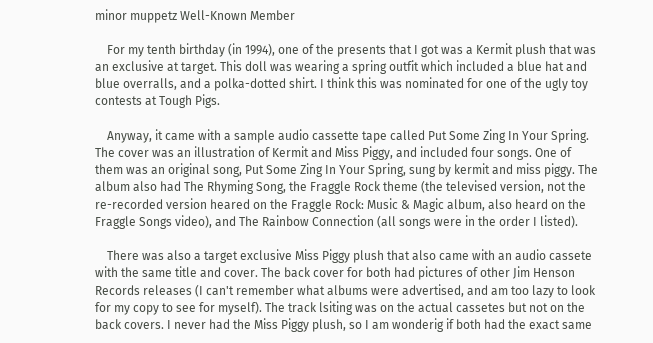minor muppetz Well-Known Member

    For my tenth birthday (in 1994), one of the presents that I got was a Kermit plush that was an exclusive at target. This doll was wearing a spring outfit which included a blue hat and blue overralls, and a polka-dotted shirt. I think this was nominated for one of the ugly toy contests at Tough Pigs.

    Anyway, it came with a sample audio cassette tape called Put Some Zing In Your Spring. The cover was an illustration of Kermit and Miss Piggy, and included four songs. One of them was an original song, Put Some Zing In Your Spring, sung by kermit and miss piggy. The album also had The Rhyming Song, the Fraggle Rock theme (the televised version, not the re-recorded version heared on the Fraggle Rock: Music & Magic album, also heard on the Fraggle Songs video), and The Rainbow Connection (all songs were in the order I listed).

    There was also a target exclusive Miss Piggy plush that also came with an audio cassete with the same title and cover. The back cover for both had pictures of other Jim Henson Records releases (I can't remember what albums were advertised, and am too lazy to look for my copy to see for myself). The track lsiting was on the actual cassetes but not on the back covers. I never had the Miss Piggy plush, so I am wonderig if both had the exact same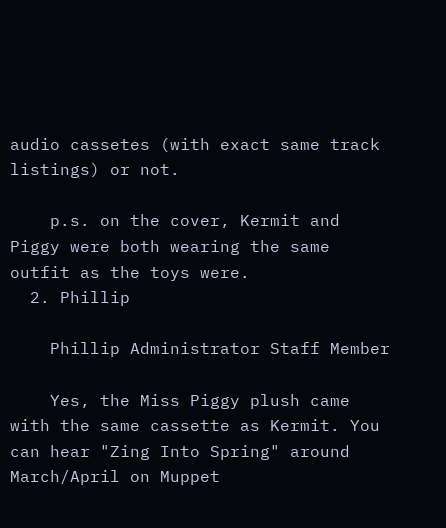audio cassetes (with exact same track listings) or not.

    p.s. on the cover, Kermit and Piggy were both wearing the same outfit as the toys were.
  2. Phillip

    Phillip Administrator Staff Member

    Yes, the Miss Piggy plush came with the same cassette as Kermit. You can hear "Zing Into Spring" around March/April on Muppet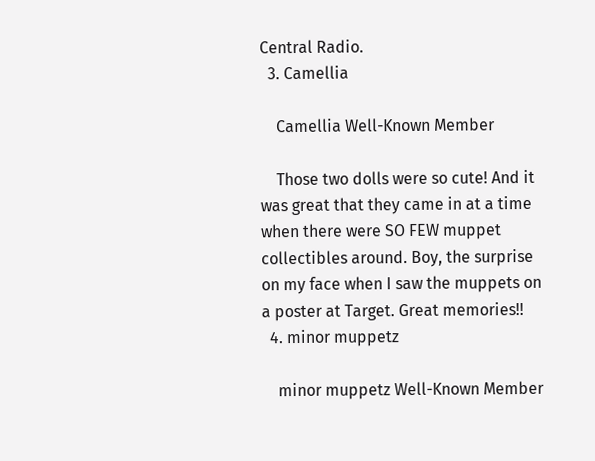Central Radio.
  3. Camellia

    Camellia Well-Known Member

    Those two dolls were so cute! And it was great that they came in at a time when there were SO FEW muppet collectibles around. Boy, the surprise on my face when I saw the muppets on a poster at Target. Great memories!!
  4. minor muppetz

    minor muppetz Well-Known Member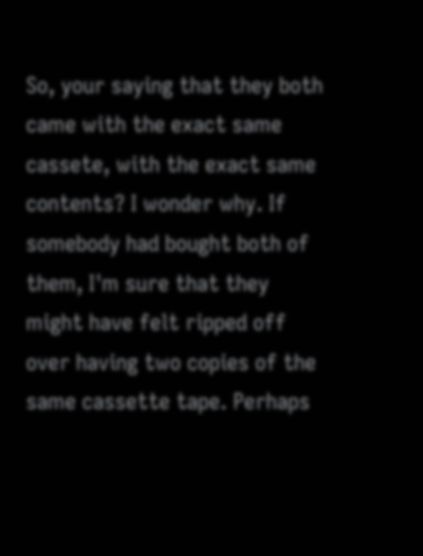So, your saying that they both came with the exact same cassete, with the exact same contents? I wonder why. If somebody had bought both of them, I'm sure that they might have felt ripped off over having two copies of the same cassette tape. Perhaps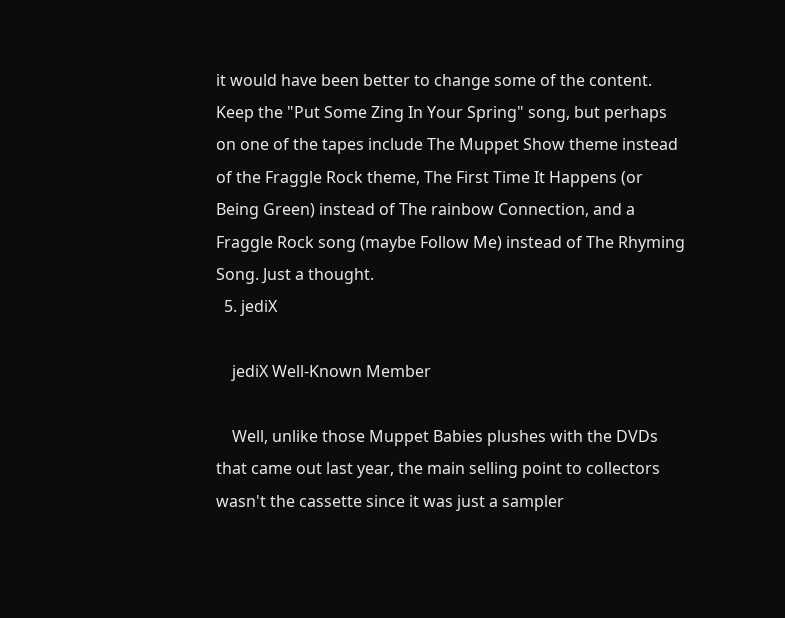it would have been better to change some of the content. Keep the "Put Some Zing In Your Spring" song, but perhaps on one of the tapes include The Muppet Show theme instead of the Fraggle Rock theme, The First Time It Happens (or Being Green) instead of The rainbow Connection, and a Fraggle Rock song (maybe Follow Me) instead of The Rhyming Song. Just a thought.
  5. jediX

    jediX Well-Known Member

    Well, unlike those Muppet Babies plushes with the DVDs that came out last year, the main selling point to collectors wasn't the cassette since it was just a sampler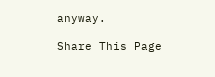anyway.

Share This Page